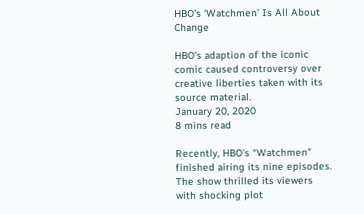HBO’s ‘Watchmen’ Is All About Change

HBO’s adaption of the iconic comic caused controversy over creative liberties taken with its source material.
January 20, 2020
8 mins read

Recently, HBO’s “Watchmen” finished airing its nine episodes. The show thrilled its viewers with shocking plot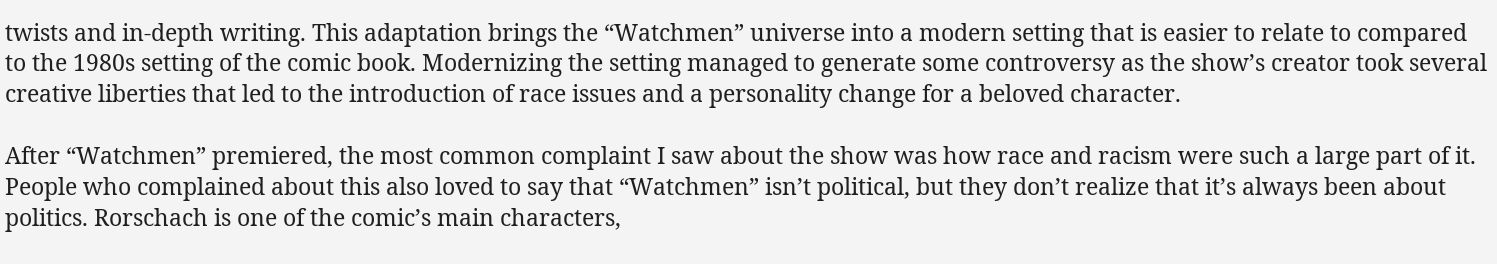twists and in-depth writing. This adaptation brings the “Watchmen” universe into a modern setting that is easier to relate to compared to the 1980s setting of the comic book. Modernizing the setting managed to generate some controversy as the show’s creator took several creative liberties that led to the introduction of race issues and a personality change for a beloved character.

After “Watchmen” premiered, the most common complaint I saw about the show was how race and racism were such a large part of it. People who complained about this also loved to say that “Watchmen” isn’t political, but they don’t realize that it’s always been about politics. Rorschach is one of the comic’s main characters,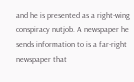and he is presented as a right-wing conspiracy nutjob. A newspaper he sends information to is a far-right newspaper that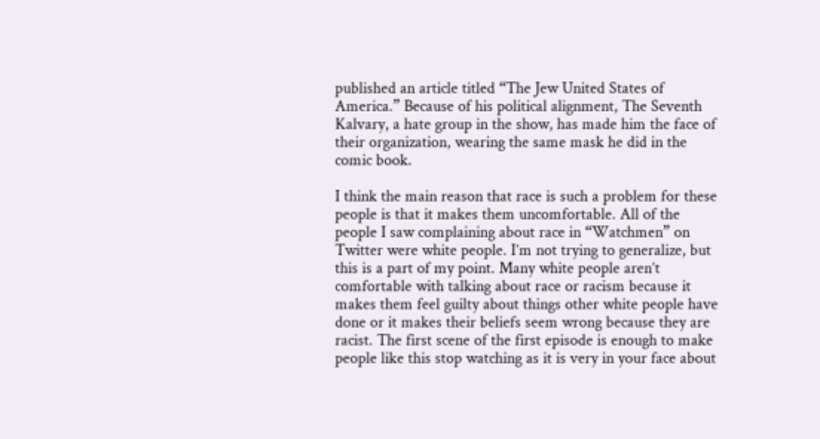published an article titled “The Jew United States of America.” Because of his political alignment, The Seventh Kalvary, a hate group in the show, has made him the face of their organization, wearing the same mask he did in the comic book.

I think the main reason that race is such a problem for these people is that it makes them uncomfortable. All of the people I saw complaining about race in “Watchmen” on Twitter were white people. I’m not trying to generalize, but this is a part of my point. Many white people aren’t comfortable with talking about race or racism because it makes them feel guilty about things other white people have done or it makes their beliefs seem wrong because they are racist. The first scene of the first episode is enough to make people like this stop watching as it is very in your face about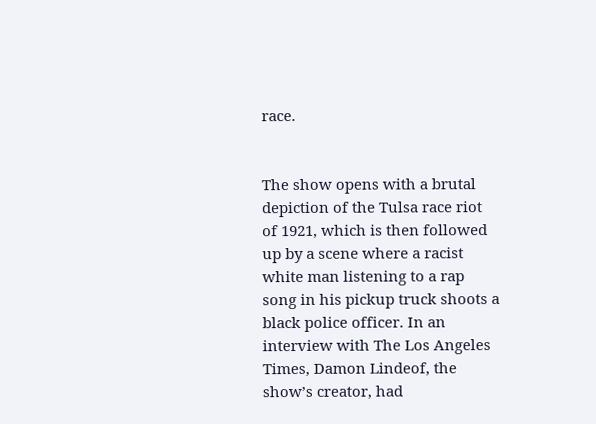race.


The show opens with a brutal depiction of the Tulsa race riot of 1921, which is then followed up by a scene where a racist white man listening to a rap song in his pickup truck shoots a black police officer. In an interview with The Los Angeles Times, Damon Lindeof, the show’s creator, had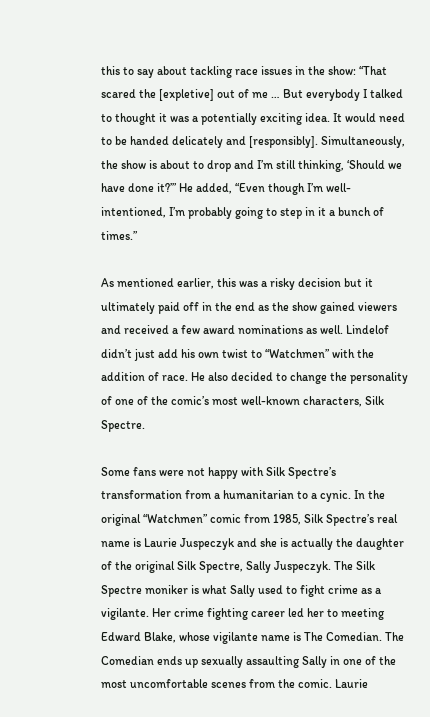this to say about tackling race issues in the show: “That scared the [expletive] out of me … But everybody I talked to thought it was a potentially exciting idea. It would need to be handed delicately and [responsibly]. Simultaneously, the show is about to drop and I’m still thinking, ‘Should we have done it?’” He added, “Even though I’m well-intentioned, I’m probably going to step in it a bunch of times.”

As mentioned earlier, this was a risky decision but it ultimately paid off in the end as the show gained viewers and received a few award nominations as well. Lindelof didn’t just add his own twist to “Watchmen” with the addition of race. He also decided to change the personality of one of the comic’s most well-known characters, Silk Spectre.

Some fans were not happy with Silk Spectre’s transformation from a humanitarian to a cynic. In the original “Watchmen” comic from 1985, Silk Spectre’s real name is Laurie Juspeczyk and she is actually the daughter of the original Silk Spectre, Sally Juspeczyk. The Silk Spectre moniker is what Sally used to fight crime as a vigilante. Her crime fighting career led her to meeting Edward Blake, whose vigilante name is The Comedian. The Comedian ends up sexually assaulting Sally in one of the most uncomfortable scenes from the comic. Laurie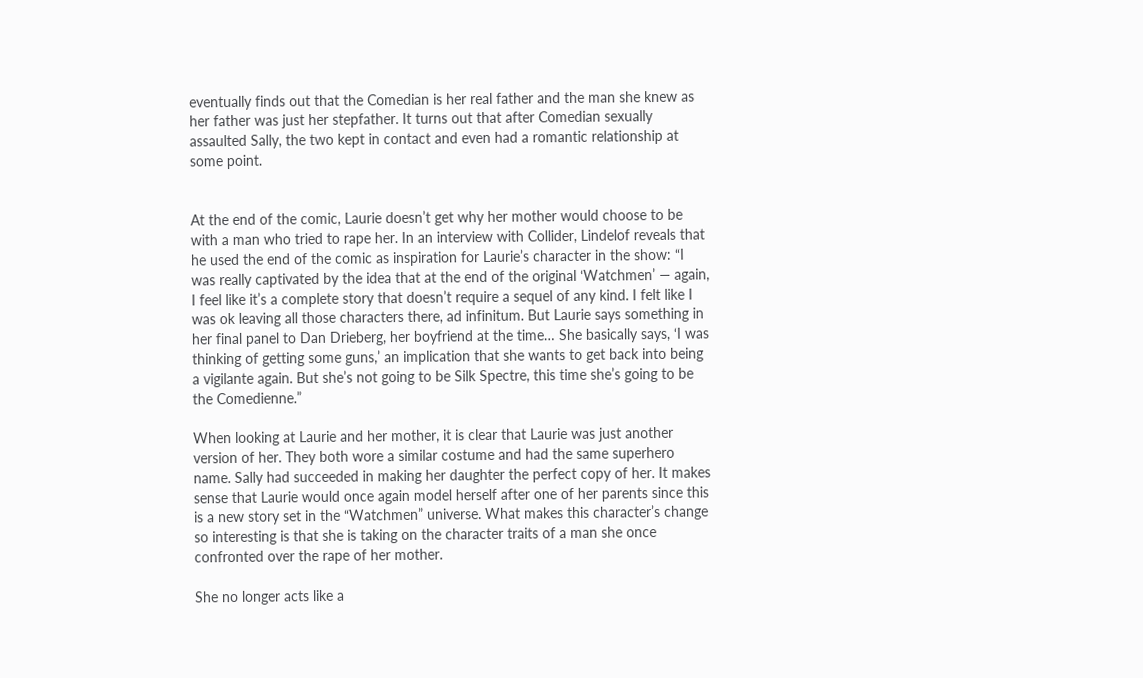eventually finds out that the Comedian is her real father and the man she knew as her father was just her stepfather. It turns out that after Comedian sexually assaulted Sally, the two kept in contact and even had a romantic relationship at some point.


At the end of the comic, Laurie doesn’t get why her mother would choose to be with a man who tried to rape her. In an interview with Collider, Lindelof reveals that he used the end of the comic as inspiration for Laurie’s character in the show: “I was really captivated by the idea that at the end of the original ‘Watchmen’ — again, I feel like it’s a complete story that doesn’t require a sequel of any kind. I felt like I was ok leaving all those characters there, ad infinitum. But Laurie says something in her final panel to Dan Drieberg, her boyfriend at the time… She basically says, ‘I was thinking of getting some guns,’ an implication that she wants to get back into being a vigilante again. But she’s not going to be Silk Spectre, this time she’s going to be the Comedienne.”

When looking at Laurie and her mother, it is clear that Laurie was just another version of her. They both wore a similar costume and had the same superhero name. Sally had succeeded in making her daughter the perfect copy of her. It makes sense that Laurie would once again model herself after one of her parents since this is a new story set in the “Watchmen” universe. What makes this character’s change so interesting is that she is taking on the character traits of a man she once confronted over the rape of her mother.

She no longer acts like a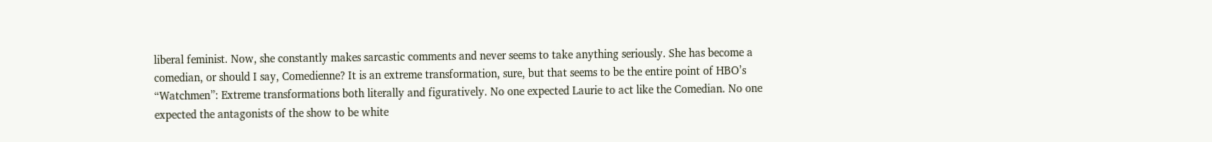liberal feminist. Now, she constantly makes sarcastic comments and never seems to take anything seriously. She has become a comedian, or should I say, Comedienne? It is an extreme transformation, sure, but that seems to be the entire point of HBO’s “Watchmen”: Extreme transformations both literally and figuratively. No one expected Laurie to act like the Comedian. No one expected the antagonists of the show to be white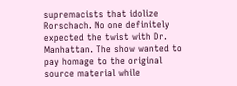supremacists that idolize Rorschach. No one definitely expected the twist with Dr. Manhattan. The show wanted to pay homage to the original source material while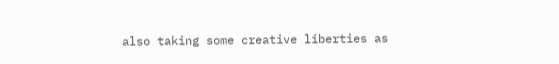also taking some creative liberties as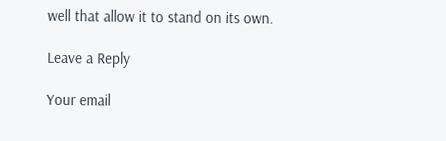well that allow it to stand on its own.

Leave a Reply

Your email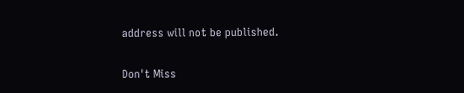address will not be published.

Don't Miss